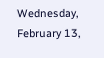Wednesday, February 13,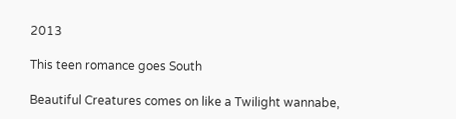2013

This teen romance goes South

Beautiful Creatures comes on like a Twilight wannabe,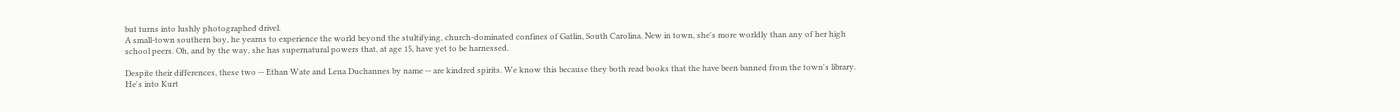but turns into lushly photographed drivel.
A small-town southern boy, he yearns to experience the world beyond the stultifying, church-dominated confines of Gatlin, South Carolina. New in town, she's more worldly than any of her high school peers. Oh, and by the way, she has supernatural powers that, at age 15, have yet to be harnessed.

Despite their differences, these two -- Ethan Wate and Lena Duchannes by name -- are kindred spirits. We know this because they both read books that the have been banned from the town's library. He's into Kurt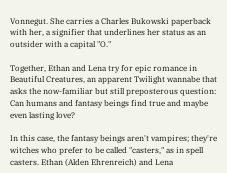Vonnegut. She carries a Charles Bukowski paperback with her, a signifier that underlines her status as an outsider with a capital "O."

Together, Ethan and Lena try for epic romance in Beautiful Creatures, an apparent Twilight wannabe that asks the now-familiar but still preposterous question: Can humans and fantasy beings find true and maybe even lasting love?

In this case, the fantasy beings aren't vampires; they're witches who prefer to be called "casters," as in spell casters. Ethan (Alden Ehrenreich) and Lena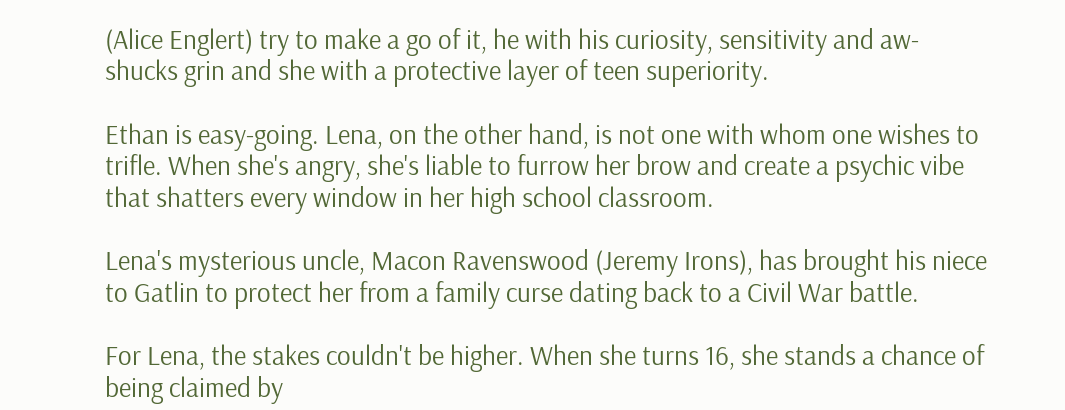(Alice Englert) try to make a go of it, he with his curiosity, sensitivity and aw-shucks grin and she with a protective layer of teen superiority.

Ethan is easy-going. Lena, on the other hand, is not one with whom one wishes to trifle. When she's angry, she's liable to furrow her brow and create a psychic vibe that shatters every window in her high school classroom.

Lena's mysterious uncle, Macon Ravenswood (Jeremy Irons), has brought his niece to Gatlin to protect her from a family curse dating back to a Civil War battle.

For Lena, the stakes couldn't be higher. When she turns 16, she stands a chance of being claimed by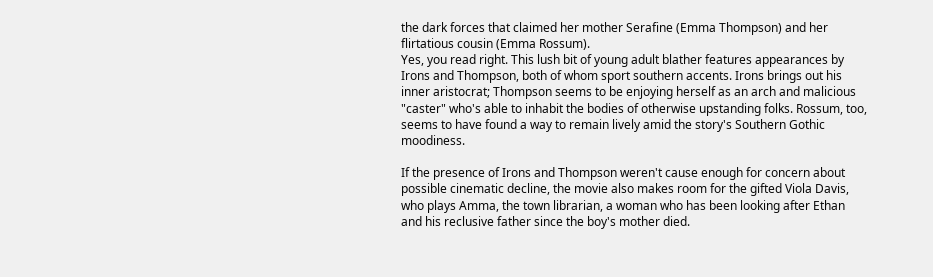the dark forces that claimed her mother Serafine (Emma Thompson) and her flirtatious cousin (Emma Rossum).
Yes, you read right. This lush bit of young adult blather features appearances by Irons and Thompson, both of whom sport southern accents. Irons brings out his inner aristocrat; Thompson seems to be enjoying herself as an arch and malicious "caster" who's able to inhabit the bodies of otherwise upstanding folks. Rossum, too, seems to have found a way to remain lively amid the story's Southern Gothic moodiness.

If the presence of Irons and Thompson weren't cause enough for concern about possible cinematic decline, the movie also makes room for the gifted Viola Davis, who plays Amma, the town librarian, a woman who has been looking after Ethan and his reclusive father since the boy's mother died.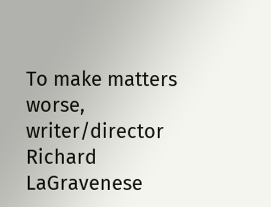To make matters worse, writer/director Richard LaGravenese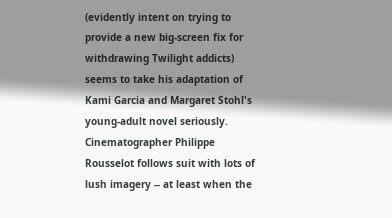(evidently intent on trying to provide a new big-screen fix for withdrawing Twilight addicts) seems to take his adaptation of Kami Garcia and Margaret Stohl's young-adult novel seriously. Cinematographer Philippe Rousselot follows suit with lots of lush imagery -- at least when the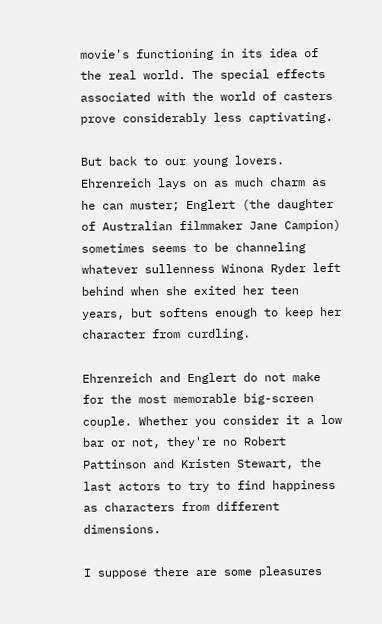movie's functioning in its idea of the real world. The special effects associated with the world of casters prove considerably less captivating.

But back to our young lovers. Ehrenreich lays on as much charm as he can muster; Englert (the daughter of Australian filmmaker Jane Campion) sometimes seems to be channeling whatever sullenness Winona Ryder left behind when she exited her teen years, but softens enough to keep her character from curdling.

Ehrenreich and Englert do not make for the most memorable big-screen couple. Whether you consider it a low bar or not, they're no Robert Pattinson and Kristen Stewart, the last actors to try to find happiness as characters from different dimensions.

I suppose there are some pleasures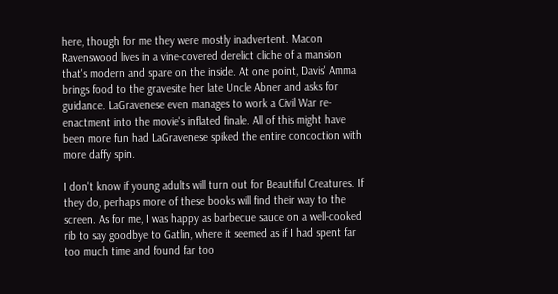here, though for me they were mostly inadvertent. Macon Ravenswood lives in a vine-covered derelict cliche of a mansion that's modern and spare on the inside. At one point, Davis' Amma brings food to the gravesite her late Uncle Abner and asks for guidance. LaGravenese even manages to work a Civil War re-enactment into the movie's inflated finale. All of this might have been more fun had LaGravenese spiked the entire concoction with more daffy spin.

I don't know if young adults will turn out for Beautiful Creatures. If they do, perhaps more of these books will find their way to the screen. As for me, I was happy as barbecue sauce on a well-cooked rib to say goodbye to Gatlin, where it seemed as if I had spent far too much time and found far too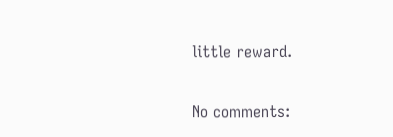little reward.

No comments: